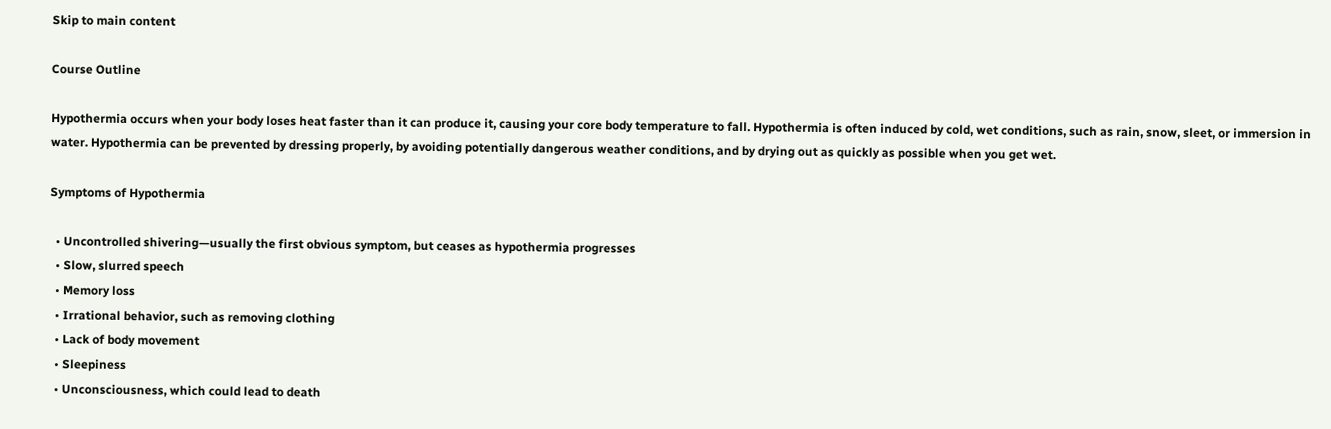Skip to main content

Course Outline

Hypothermia occurs when your body loses heat faster than it can produce it, causing your core body temperature to fall. Hypothermia is often induced by cold, wet conditions, such as rain, snow, sleet, or immersion in water. Hypothermia can be prevented by dressing properly, by avoiding potentially dangerous weather conditions, and by drying out as quickly as possible when you get wet.

Symptoms of Hypothermia

  • Uncontrolled shivering—usually the first obvious symptom, but ceases as hypothermia progresses
  • Slow, slurred speech
  • Memory loss
  • Irrational behavior, such as removing clothing
  • Lack of body movement
  • Sleepiness
  • Unconsciousness, which could lead to death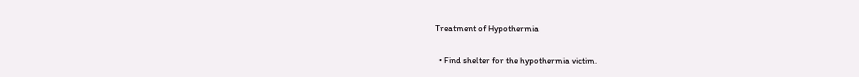Treatment of Hypothermia

  • Find shelter for the hypothermia victim.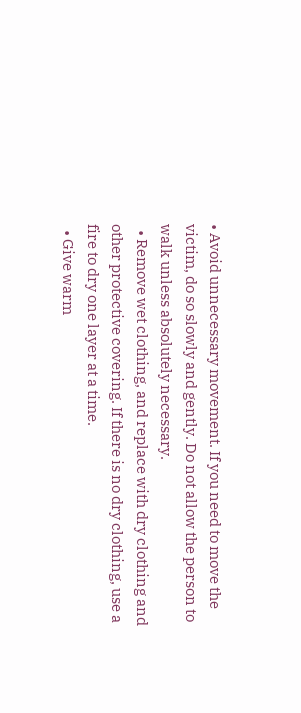• Avoid unnecessary movement. If you need to move the victim, do so slowly and gently. Do not allow the person to walk unless absolutely necessary.
  • Remove wet clothing, and replace with dry clothing and other protective covering. If there is no dry clothing, use a fire to dry one layer at a time.
  • Give warm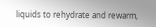liquids to rehydrate and rewarm,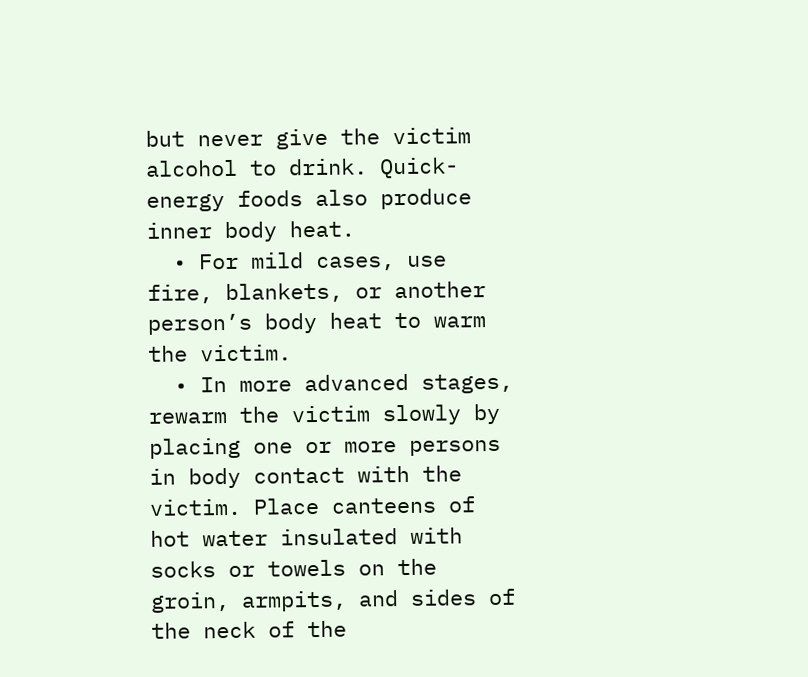but never give the victim alcohol to drink. Quick-energy foods also produce inner body heat.
  • For mild cases, use fire, blankets, or another person’s body heat to warm the victim.
  • In more advanced stages, rewarm the victim slowly by placing one or more persons in body contact with the victim. Place canteens of hot water insulated with socks or towels on the groin, armpits, and sides of the neck of the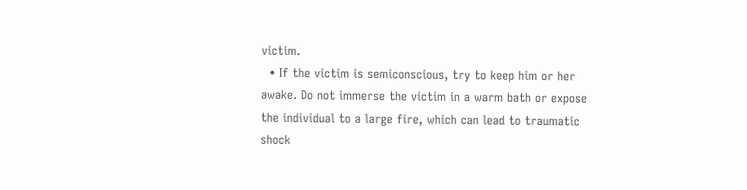victim.
  • If the victim is semiconscious, try to keep him or her awake. Do not immerse the victim in a warm bath or expose the individual to a large fire, which can lead to traumatic shock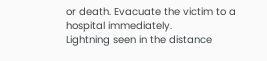or death. Evacuate the victim to a hospital immediately.
Lightning seen in the distance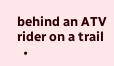behind an ATV rider on a trail
  •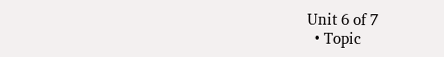Unit 6 of 7
  • Topic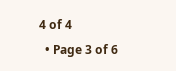4 of 4
  • Page 3 of 6